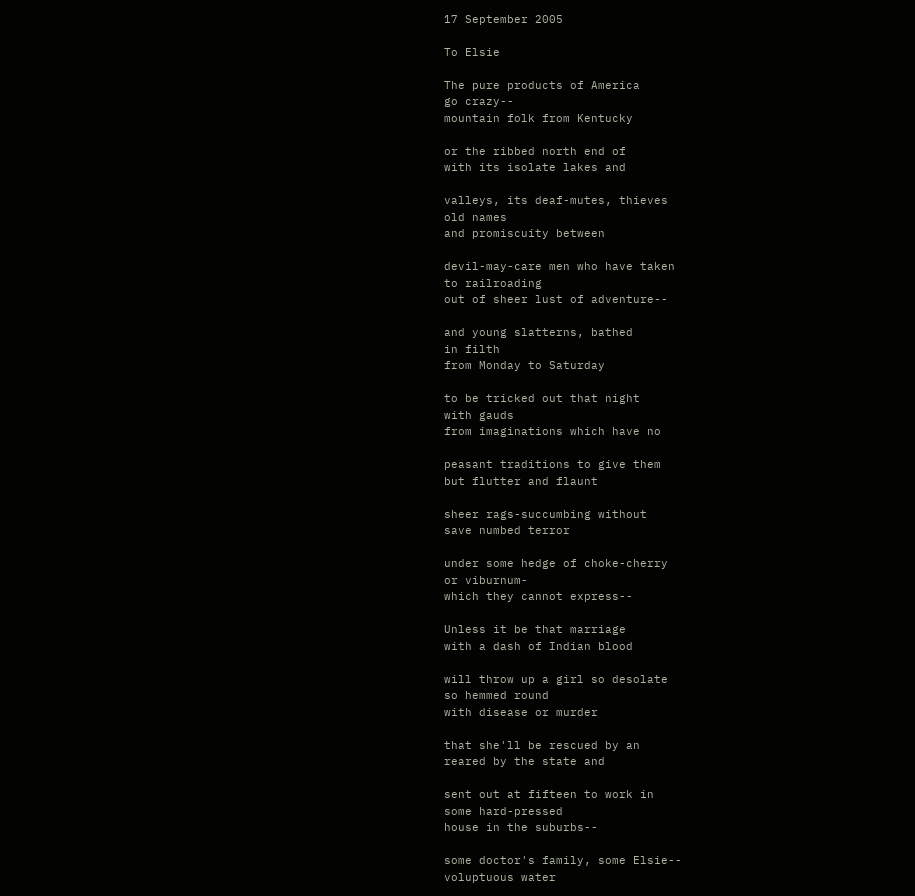17 September 2005

To Elsie

The pure products of America
go crazy--
mountain folk from Kentucky

or the ribbed north end of
with its isolate lakes and

valleys, its deaf-mutes, thieves
old names
and promiscuity between

devil-may-care men who have taken
to railroading
out of sheer lust of adventure--

and young slatterns, bathed
in filth
from Monday to Saturday

to be tricked out that night
with gauds
from imaginations which have no

peasant traditions to give them
but flutter and flaunt

sheer rags-succumbing without
save numbed terror

under some hedge of choke-cherry
or viburnum-
which they cannot express--

Unless it be that marriage
with a dash of Indian blood

will throw up a girl so desolate
so hemmed round
with disease or murder

that she'll be rescued by an
reared by the state and

sent out at fifteen to work in
some hard-pressed
house in the suburbs--

some doctor's family, some Elsie--
voluptuous water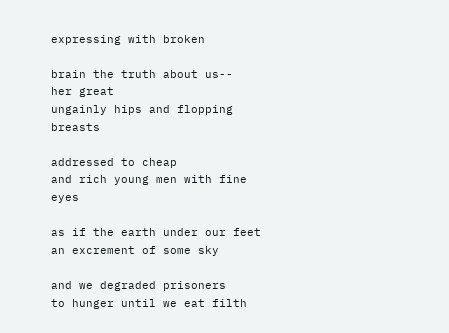expressing with broken

brain the truth about us--
her great
ungainly hips and flopping breasts

addressed to cheap
and rich young men with fine eyes

as if the earth under our feet
an excrement of some sky

and we degraded prisoners
to hunger until we eat filth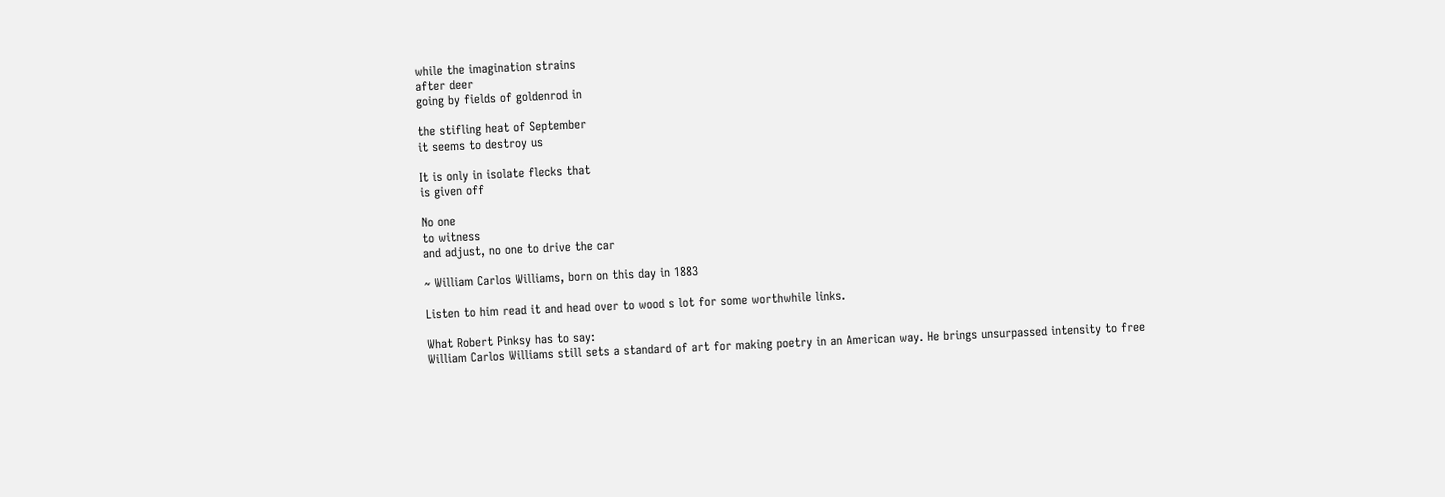while the imagination strains
after deer
going by fields of goldenrod in

the stifling heat of September
it seems to destroy us

It is only in isolate flecks that
is given off

No one
to witness
and adjust, no one to drive the car

~ William Carlos Williams, born on this day in 1883

Listen to him read it and head over to wood s lot for some worthwhile links.

What Robert Pinksy has to say:
William Carlos Williams still sets a standard of art for making poetry in an American way. He brings unsurpassed intensity to free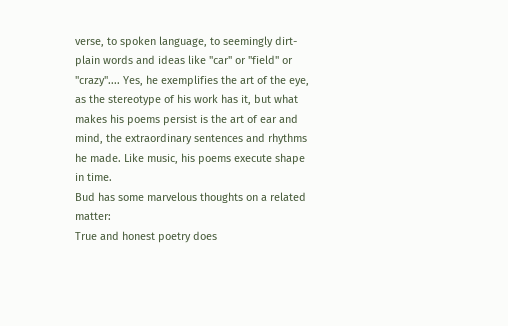verse, to spoken language, to seemingly dirt-plain words and ideas like "car" or "field" or "crazy".... Yes, he exemplifies the art of the eye, as the stereotype of his work has it, but what makes his poems persist is the art of ear and mind, the extraordinary sentences and rhythms he made. Like music, his poems execute shape in time.
Bud has some marvelous thoughts on a related matter:
True and honest poetry does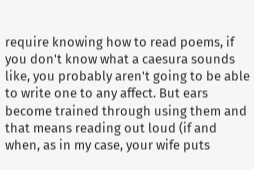require knowing how to read poems, if you don't know what a caesura sounds like, you probably aren't going to be able to write one to any affect. But ears become trained through using them and that means reading out loud (if and when, as in my case, your wife puts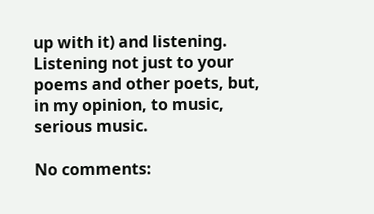up with it) and listening. Listening not just to your poems and other poets, but, in my opinion, to music, serious music.

No comments: